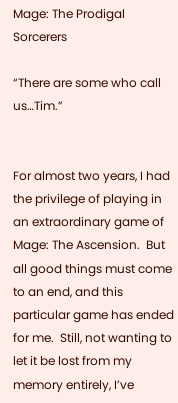Mage: The Prodigal Sorcerers

“There are some who call us…Tim.”


For almost two years, I had the privilege of playing in an extraordinary game of Mage: The Ascension.  But all good things must come to an end, and this particular game has ended for me.  Still, not wanting to let it be lost from my memory entirely, I’ve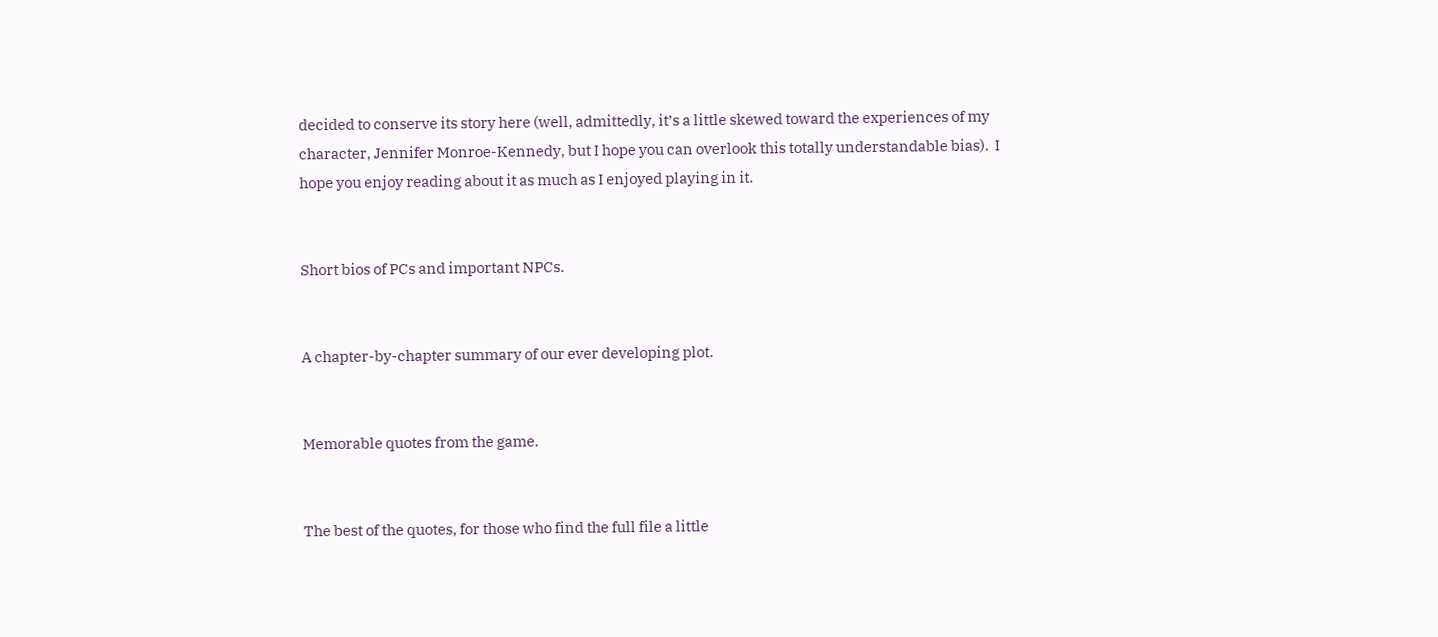decided to conserve its story here (well, admittedly, it’s a little skewed toward the experiences of my character, Jennifer Monroe-Kennedy, but I hope you can overlook this totally understandable bias).  I hope you enjoy reading about it as much as I enjoyed playing in it.


Short bios of PCs and important NPCs.


A chapter-by-chapter summary of our ever developing plot.


Memorable quotes from the game.


The best of the quotes, for those who find the full file a little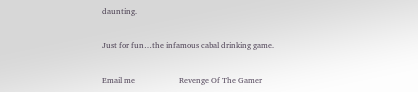daunting.


Just for fun…the infamous cabal drinking game.


Email me                      Revenge Of The Gamer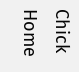Chick              Home